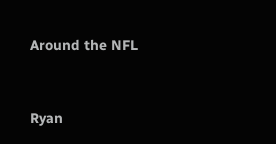Around the NFL


Ryan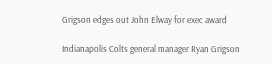Grigson edges out John Elway for exec award

Indianapolis Colts general manager Ryan Grigson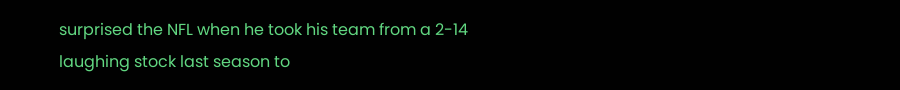surprised the NFL when he took his team from a 2-14 laughing stock last season to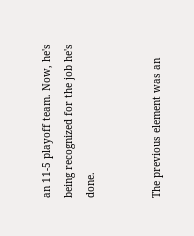an 11-5 playoff team. Now, he's being recognized for the job he's done.


The previous element was an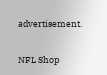advertisement.

NFL Shop